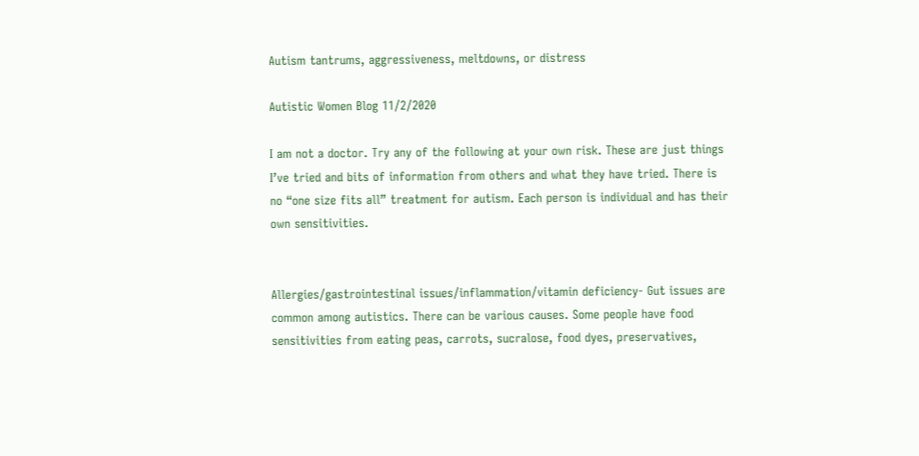Autism tantrums, aggressiveness, meltdowns, or distress

Autistic Women Blog 11/2/2020

I am not a doctor. Try any of the following at your own risk. These are just things I’ve tried and bits of information from others and what they have tried. There is no “one size fits all” treatment for autism. Each person is individual and has their own sensitivities.


Allergies/gastrointestinal issues/inflammation/vitamin deficiency- Gut issues are common among autistics. There can be various causes. Some people have food sensitivities from eating peas, carrots, sucralose, food dyes, preservatives,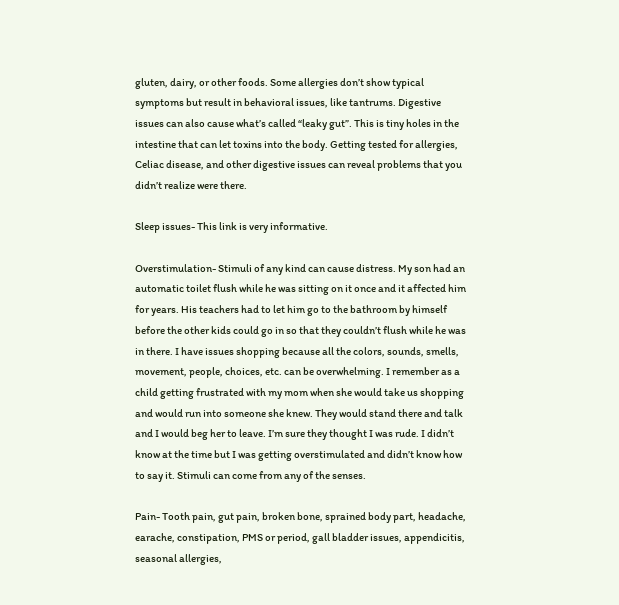gluten, dairy, or other foods. Some allergies don’t show typical symptoms but result in behavioral issues, like tantrums. Digestive issues can also cause what’s called “leaky gut”. This is tiny holes in the intestine that can let toxins into the body. Getting tested for allergies, Celiac disease, and other digestive issues can reveal problems that you didn’t realize were there.

Sleep issues- This link is very informative.

Overstimulation- Stimuli of any kind can cause distress. My son had an automatic toilet flush while he was sitting on it once and it affected him for years. His teachers had to let him go to the bathroom by himself before the other kids could go in so that they couldn’t flush while he was in there. I have issues shopping because all the colors, sounds, smells, movement, people, choices, etc. can be overwhelming. I remember as a child getting frustrated with my mom when she would take us shopping and would run into someone she knew. They would stand there and talk and I would beg her to leave. I’m sure they thought I was rude. I didn’t know at the time but I was getting overstimulated and didn’t know how to say it. Stimuli can come from any of the senses.

Pain- Tooth pain, gut pain, broken bone, sprained body part, headache, earache, constipation, PMS or period, gall bladder issues, appendicitis, seasonal allergies,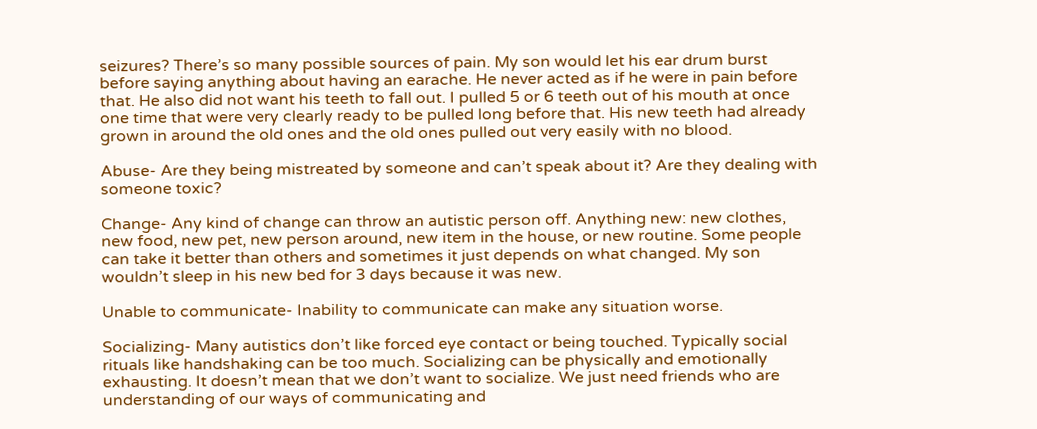seizures? There’s so many possible sources of pain. My son would let his ear drum burst before saying anything about having an earache. He never acted as if he were in pain before that. He also did not want his teeth to fall out. I pulled 5 or 6 teeth out of his mouth at once one time that were very clearly ready to be pulled long before that. His new teeth had already grown in around the old ones and the old ones pulled out very easily with no blood.

Abuse- Are they being mistreated by someone and can’t speak about it? Are they dealing with someone toxic?

Change- Any kind of change can throw an autistic person off. Anything new: new clothes, new food, new pet, new person around, new item in the house, or new routine. Some people can take it better than others and sometimes it just depends on what changed. My son wouldn’t sleep in his new bed for 3 days because it was new.

Unable to communicate- Inability to communicate can make any situation worse.

Socializing- Many autistics don’t like forced eye contact or being touched. Typically social rituals like handshaking can be too much. Socializing can be physically and emotionally exhausting. It doesn’t mean that we don’t want to socialize. We just need friends who are understanding of our ways of communicating and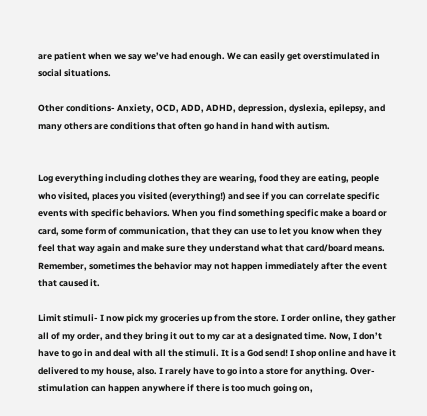are patient when we say we’ve had enough. We can easily get overstimulated in social situations.

Other conditions- Anxiety, OCD, ADD, ADHD, depression, dyslexia, epilepsy, and many others are conditions that often go hand in hand with autism.


Log everything including clothes they are wearing, food they are eating, people who visited, places you visited (everything!) and see if you can correlate specific events with specific behaviors. When you find something specific make a board or card, some form of communication, that they can use to let you know when they feel that way again and make sure they understand what that card/board means. Remember, sometimes the behavior may not happen immediately after the event that caused it.

Limit stimuli- I now pick my groceries up from the store. I order online, they gather all of my order, and they bring it out to my car at a designated time. Now, I don’t have to go in and deal with all the stimuli. It is a God send! I shop online and have it delivered to my house, also. I rarely have to go into a store for anything. Over-stimulation can happen anywhere if there is too much going on,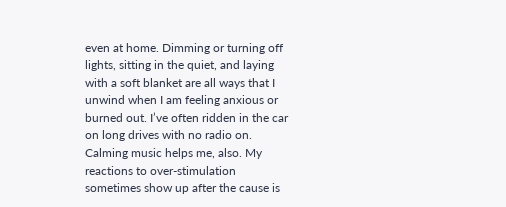even at home. Dimming or turning off lights, sitting in the quiet, and laying with a soft blanket are all ways that I unwind when I am feeling anxious or burned out. I’ve often ridden in the car on long drives with no radio on. Calming music helps me, also. My reactions to over-stimulation sometimes show up after the cause is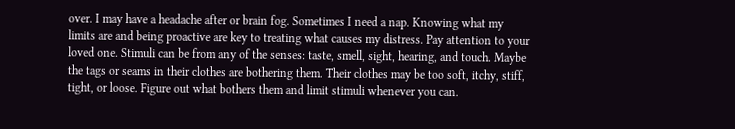over. I may have a headache after or brain fog. Sometimes I need a nap. Knowing what my limits are and being proactive are key to treating what causes my distress. Pay attention to your loved one. Stimuli can be from any of the senses: taste, smell, sight, hearing, and touch. Maybe the tags or seams in their clothes are bothering them. Their clothes may be too soft, itchy, stiff, tight, or loose. Figure out what bothers them and limit stimuli whenever you can.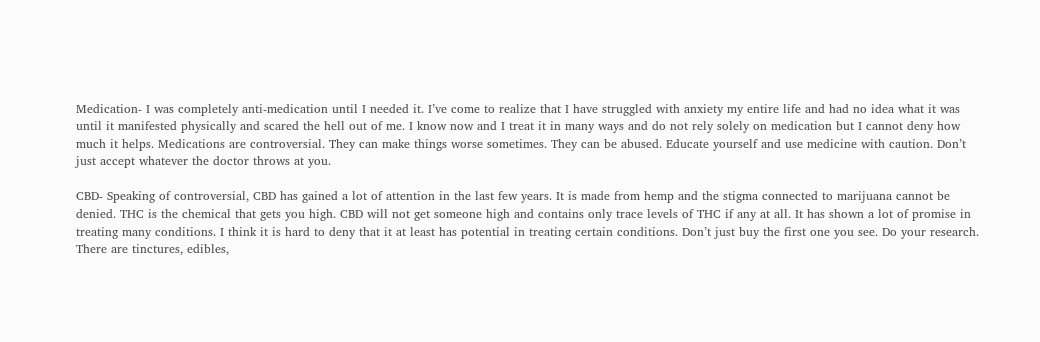Medication- I was completely anti-medication until I needed it. I’ve come to realize that I have struggled with anxiety my entire life and had no idea what it was until it manifested physically and scared the hell out of me. I know now and I treat it in many ways and do not rely solely on medication but I cannot deny how much it helps. Medications are controversial. They can make things worse sometimes. They can be abused. Educate yourself and use medicine with caution. Don’t just accept whatever the doctor throws at you.

CBD- Speaking of controversial, CBD has gained a lot of attention in the last few years. It is made from hemp and the stigma connected to marijuana cannot be denied. THC is the chemical that gets you high. CBD will not get someone high and contains only trace levels of THC if any at all. It has shown a lot of promise in treating many conditions. I think it is hard to deny that it at least has potential in treating certain conditions. Don’t just buy the first one you see. Do your research. There are tinctures, edibles,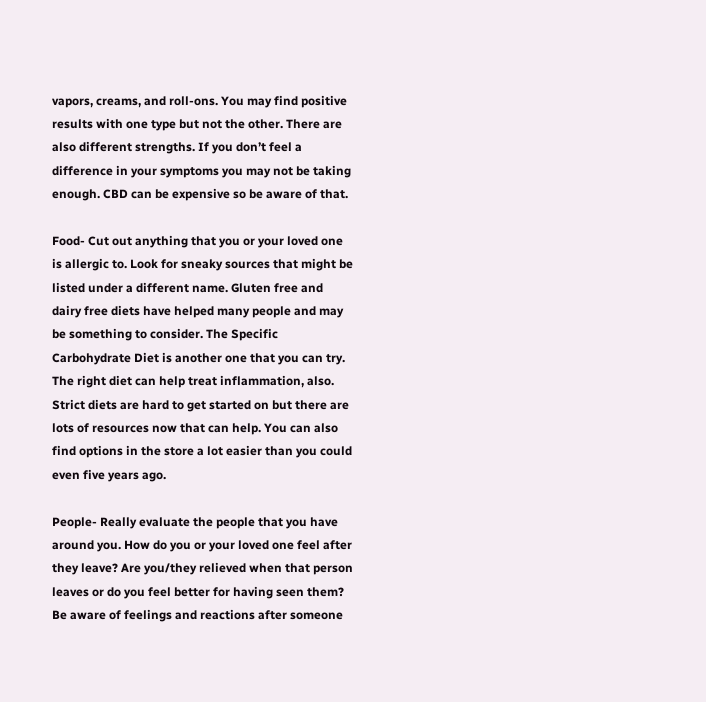vapors, creams, and roll-ons. You may find positive results with one type but not the other. There are also different strengths. If you don’t feel a difference in your symptoms you may not be taking enough. CBD can be expensive so be aware of that.

Food- Cut out anything that you or your loved one is allergic to. Look for sneaky sources that might be listed under a different name. Gluten free and dairy free diets have helped many people and may be something to consider. The Specific Carbohydrate Diet is another one that you can try. The right diet can help treat inflammation, also. Strict diets are hard to get started on but there are lots of resources now that can help. You can also find options in the store a lot easier than you could even five years ago.

People- Really evaluate the people that you have around you. How do you or your loved one feel after they leave? Are you/they relieved when that person leaves or do you feel better for having seen them? Be aware of feelings and reactions after someone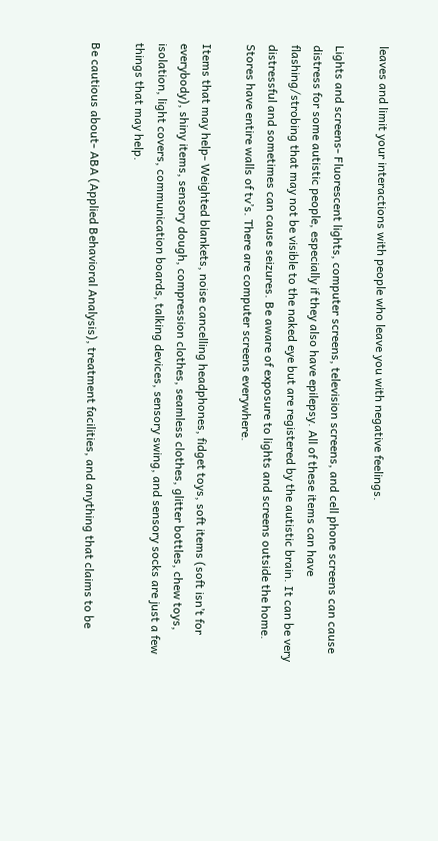leaves and limit your interactions with people who leave you with negative feelings.

Lights and screens- Fluorescent lights, computer screens, television screens, and cell phone screens can cause distress for some autistic people, especially if they also have epilepsy. All of these items can have flashing/strobing that may not be visible to the naked eye but are registered by the autistic brain. It can be very distressful and sometimes can cause seizures. Be aware of exposure to lights and screens outside the home. Stores have entire walls of tv’s. There are computer screens everywhere.

Items that may help- Weighted blankets, noise cancelling headphones, fidget toys, soft items (soft isn’t for everybody), shiny items, sensory dough, compression clothes, seamless clothes, glitter bottles, chew toys, isolation, light covers, communication boards, talking devices, sensory swing, and sensory socks are just a few things that may help.

Be cautious about- ABA (Applied Behavioral Analysis), treatment facilities, and anything that claims to be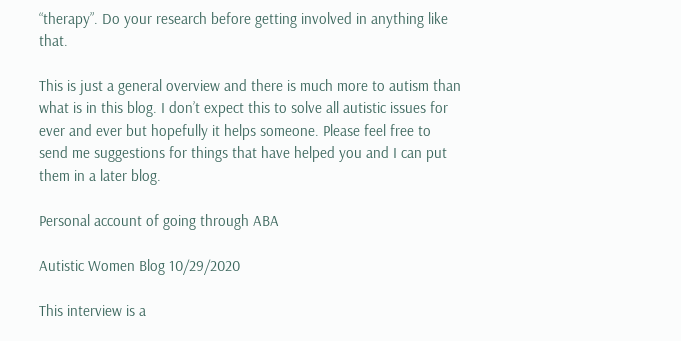“therapy”. Do your research before getting involved in anything like that.

This is just a general overview and there is much more to autism than what is in this blog. I don’t expect this to solve all autistic issues for ever and ever but hopefully it helps someone. Please feel free to send me suggestions for things that have helped you and I can put them in a later blog.

Personal account of going through ABA

Autistic Women Blog 10/29/2020

This interview is a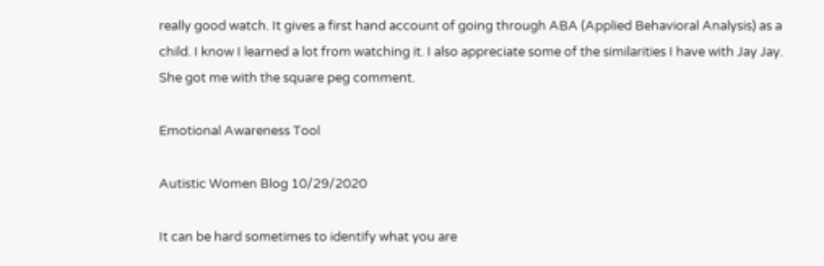really good watch. It gives a first hand account of going through ABA (Applied Behavioral Analysis) as a child. I know I learned a lot from watching it. I also appreciate some of the similarities I have with Jay Jay. She got me with the square peg comment.

Emotional Awareness Tool

Autistic Women Blog 10/29/2020

It can be hard sometimes to identify what you are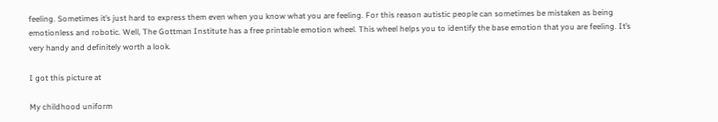feeling. Sometimes it’s just hard to express them even when you know what you are feeling. For this reason autistic people can sometimes be mistaken as being emotionless and robotic. Well, The Gottman Institute has a free printable emotion wheel. This wheel helps you to identify the base emotion that you are feeling. It’s very handy and definitely worth a look.

I got this picture at

My childhood uniform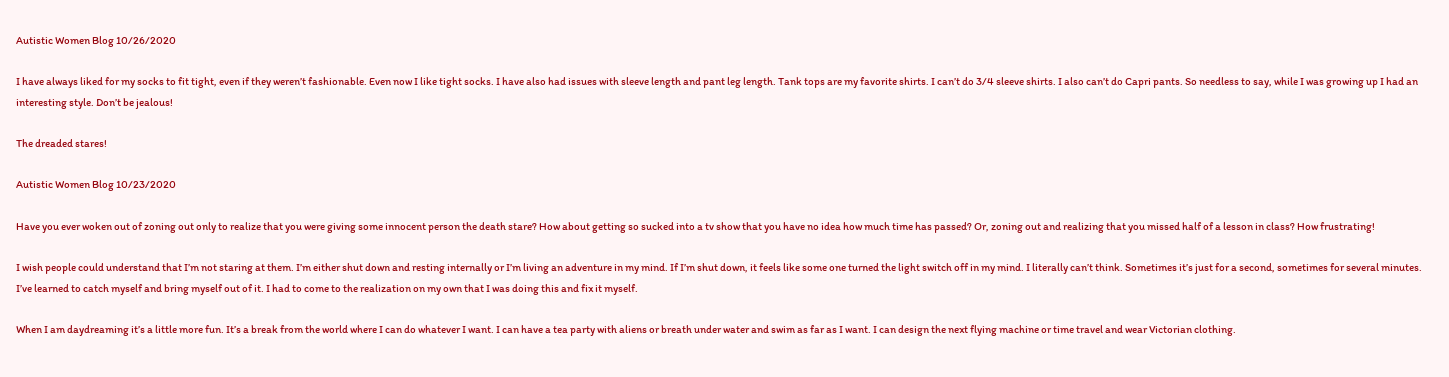Autistic Women Blog 10/26/2020

I have always liked for my socks to fit tight, even if they weren’t fashionable. Even now I like tight socks. I have also had issues with sleeve length and pant leg length. Tank tops are my favorite shirts. I can’t do 3/4 sleeve shirts. I also can’t do Capri pants. So needless to say, while I was growing up I had an interesting style. Don’t be jealous!

The dreaded stares!

Autistic Women Blog 10/23/2020

Have you ever woken out of zoning out only to realize that you were giving some innocent person the death stare? How about getting so sucked into a tv show that you have no idea how much time has passed? Or, zoning out and realizing that you missed half of a lesson in class? How frustrating!

I wish people could understand that I’m not staring at them. I’m either shut down and resting internally or I’m living an adventure in my mind. If I’m shut down, it feels like some one turned the light switch off in my mind. I literally can’t think. Sometimes it’s just for a second, sometimes for several minutes. I’ve learned to catch myself and bring myself out of it. I had to come to the realization on my own that I was doing this and fix it myself.

When I am daydreaming it’s a little more fun. It’s a break from the world where I can do whatever I want. I can have a tea party with aliens or breath under water and swim as far as I want. I can design the next flying machine or time travel and wear Victorian clothing.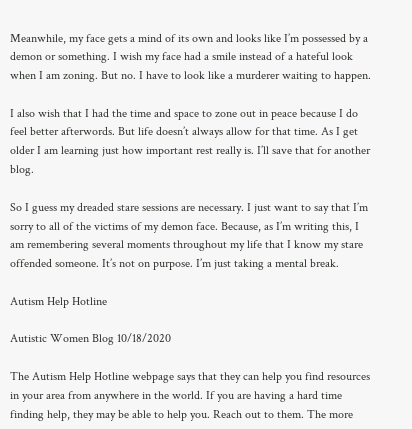Meanwhile, my face gets a mind of its own and looks like I’m possessed by a demon or something. I wish my face had a smile instead of a hateful look when I am zoning. But no. I have to look like a murderer waiting to happen.

I also wish that I had the time and space to zone out in peace because I do feel better afterwords. But life doesn’t always allow for that time. As I get older I am learning just how important rest really is. I’ll save that for another blog.

So I guess my dreaded stare sessions are necessary. I just want to say that I’m sorry to all of the victims of my demon face. Because, as I’m writing this, I am remembering several moments throughout my life that I know my stare offended someone. It’s not on purpose. I’m just taking a mental break.

Autism Help Hotline

Autistic Women Blog 10/18/2020

The Autism Help Hotline webpage says that they can help you find resources in your area from anywhere in the world. If you are having a hard time finding help, they may be able to help you. Reach out to them. The more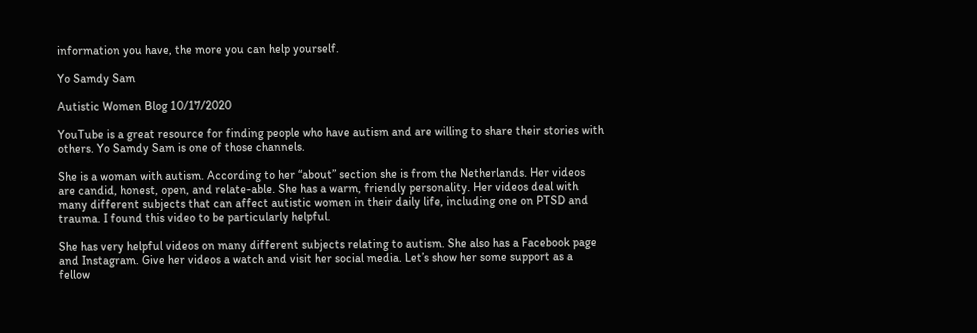information you have, the more you can help yourself.

Yo Samdy Sam

Autistic Women Blog 10/17/2020

YouTube is a great resource for finding people who have autism and are willing to share their stories with others. Yo Samdy Sam is one of those channels.

She is a woman with autism. According to her “about” section she is from the Netherlands. Her videos are candid, honest, open, and relate-able. She has a warm, friendly personality. Her videos deal with many different subjects that can affect autistic women in their daily life, including one on PTSD and trauma. I found this video to be particularly helpful.

She has very helpful videos on many different subjects relating to autism. She also has a Facebook page and Instagram. Give her videos a watch and visit her social media. Let’s show her some support as a fellow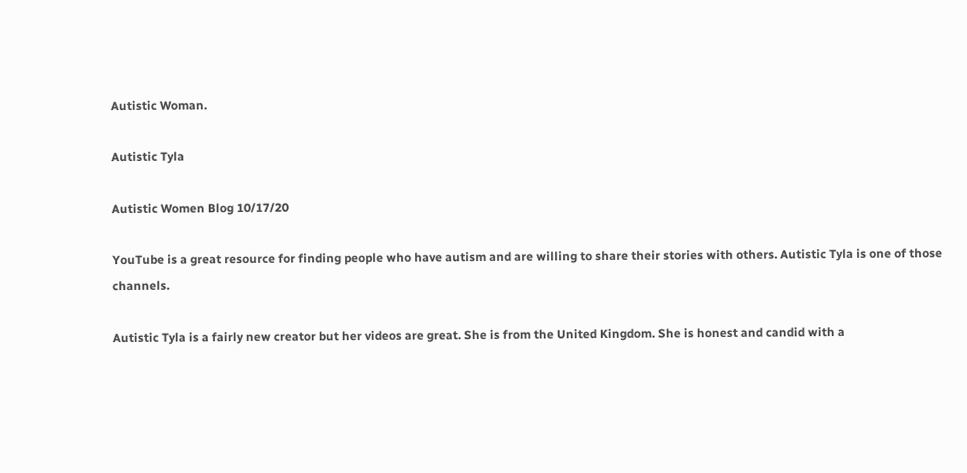Autistic Woman.

Autistic Tyla

Autistic Women Blog 10/17/20

YouTube is a great resource for finding people who have autism and are willing to share their stories with others. Autistic Tyla is one of those channels.

Autistic Tyla is a fairly new creator but her videos are great. She is from the United Kingdom. She is honest and candid with a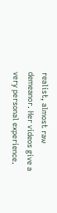realist, almost raw demeanor. Her videos give a very personal experience.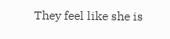They feel like she is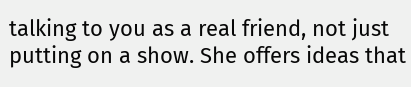talking to you as a real friend, not just putting on a show. She offers ideas that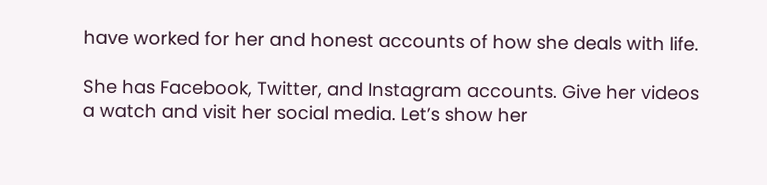have worked for her and honest accounts of how she deals with life.

She has Facebook, Twitter, and Instagram accounts. Give her videos a watch and visit her social media. Let’s show her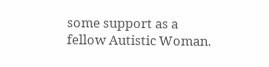some support as a fellow Autistic Woman.